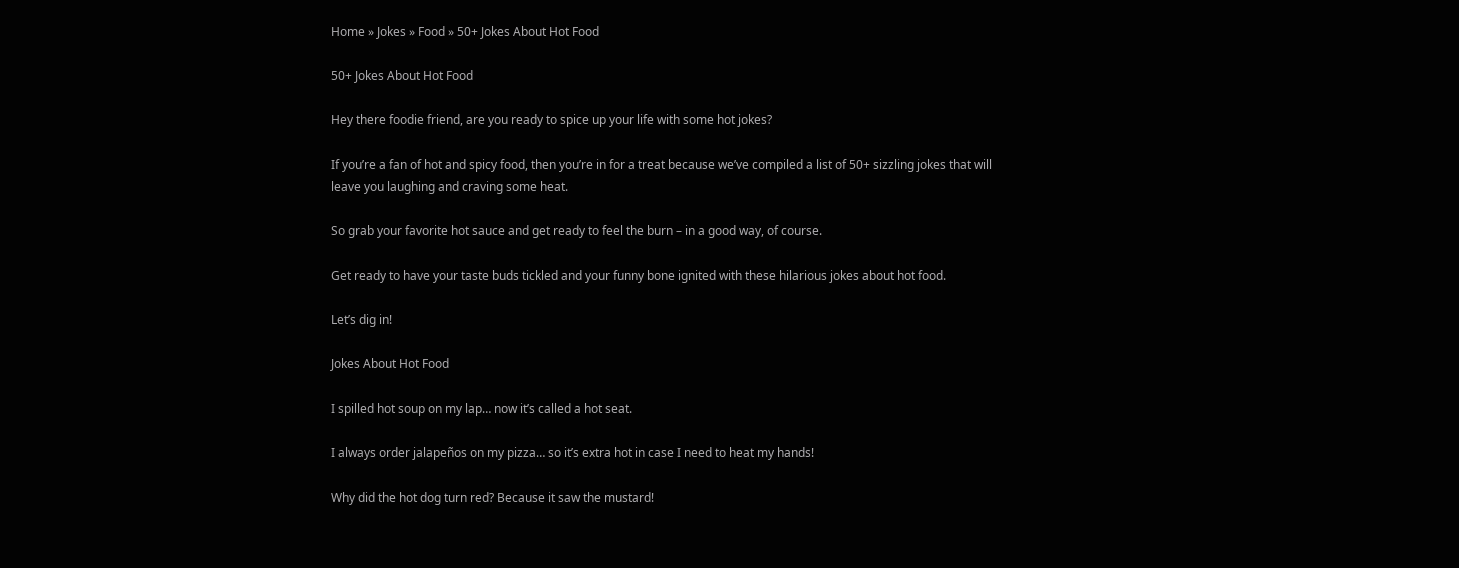Home » Jokes » Food » 50+ Jokes About Hot Food

50+ Jokes About Hot Food

Hey there foodie friend, are you ready to spice up your life with some hot jokes?

If you’re a fan of hot and spicy food, then you’re in for a treat because we’ve compiled a list of 50+ sizzling jokes that will leave you laughing and craving some heat.

So grab your favorite hot sauce and get ready to feel the burn – in a good way, of course.

Get ready to have your taste buds tickled and your funny bone ignited with these hilarious jokes about hot food.

Let’s dig in!

Jokes About Hot Food

I spilled hot soup on my lap… now it’s called a hot seat.

I always order jalapeños on my pizza… so it’s extra hot in case I need to heat my hands!

Why did the hot dog turn red? Because it saw the mustard!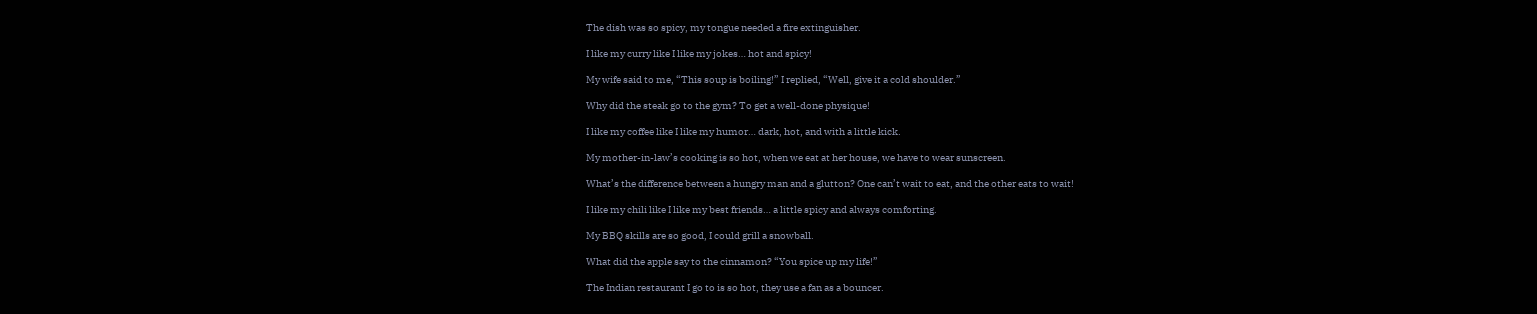The dish was so spicy, my tongue needed a fire extinguisher.

I like my curry like I like my jokes… hot and spicy!

My wife said to me, “This soup is boiling!” I replied, “Well, give it a cold shoulder.”

Why did the steak go to the gym? To get a well-done physique!

I like my coffee like I like my humor… dark, hot, and with a little kick.

My mother-in-law’s cooking is so hot, when we eat at her house, we have to wear sunscreen.

What’s the difference between a hungry man and a glutton? One can’t wait to eat, and the other eats to wait!

I like my chili like I like my best friends… a little spicy and always comforting.

My BBQ skills are so good, I could grill a snowball.

What did the apple say to the cinnamon? “You spice up my life!”

The Indian restaurant I go to is so hot, they use a fan as a bouncer.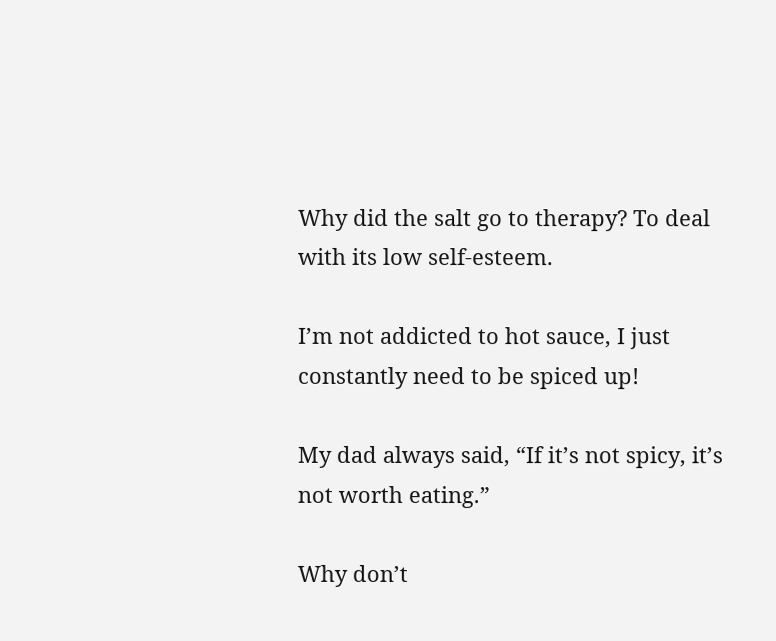Why did the salt go to therapy? To deal with its low self-esteem.

I’m not addicted to hot sauce, I just constantly need to be spiced up!

My dad always said, “If it’s not spicy, it’s not worth eating.”

Why don’t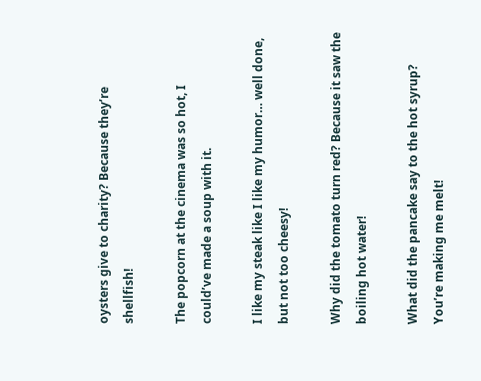oysters give to charity? Because they’re shellfish!

The popcorn at the cinema was so hot, I could’ve made a soup with it.

I like my steak like I like my humor… well done, but not too cheesy!

Why did the tomato turn red? Because it saw the boiling hot water!

What did the pancake say to the hot syrup? You’re making me melt!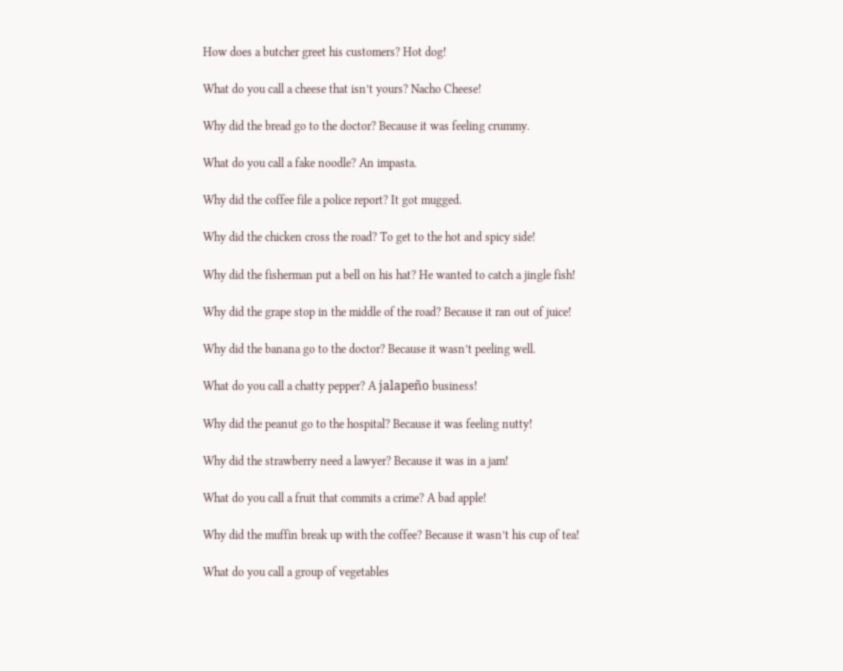How does a butcher greet his customers? Hot dog!

What do you call a cheese that isn’t yours? Nacho Cheese!

Why did the bread go to the doctor? Because it was feeling crummy.

What do you call a fake noodle? An impasta.

Why did the coffee file a police report? It got mugged.

Why did the chicken cross the road? To get to the hot and spicy side!

Why did the fisherman put a bell on his hat? He wanted to catch a jingle fish!

Why did the grape stop in the middle of the road? Because it ran out of juice!

Why did the banana go to the doctor? Because it wasn’t peeling well.

What do you call a chatty pepper? A jalapeño business!

Why did the peanut go to the hospital? Because it was feeling nutty!

Why did the strawberry need a lawyer? Because it was in a jam!

What do you call a fruit that commits a crime? A bad apple!

Why did the muffin break up with the coffee? Because it wasn’t his cup of tea!

What do you call a group of vegetables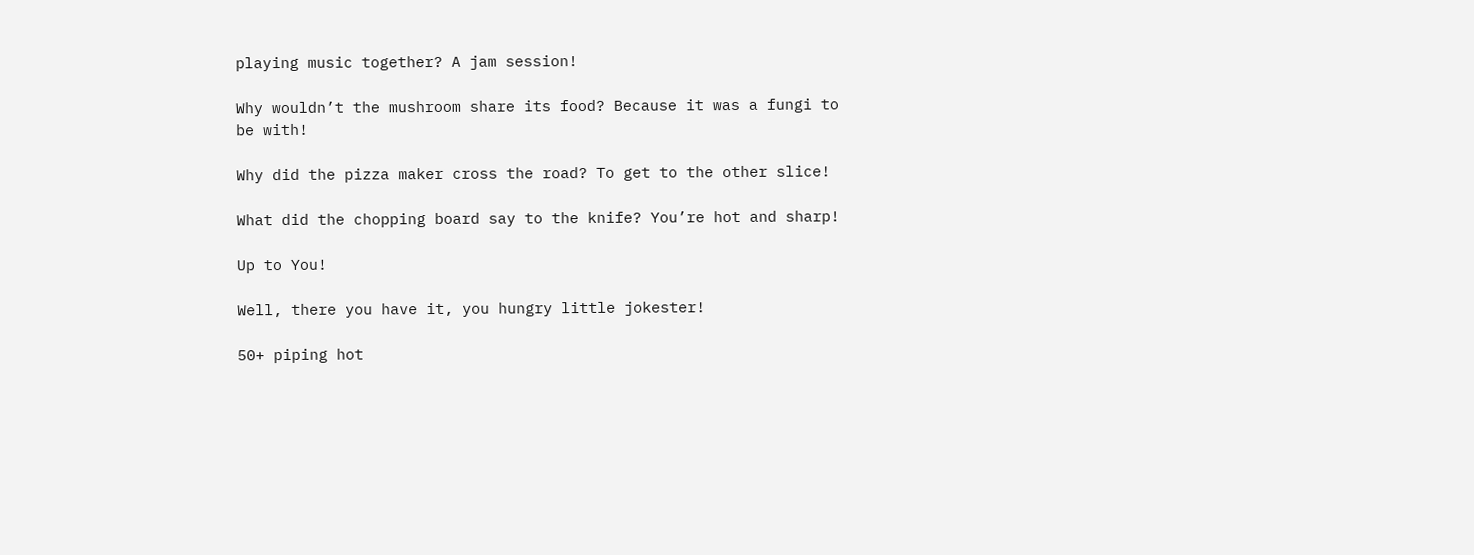playing music together? A jam session!

Why wouldn’t the mushroom share its food? Because it was a fungi to be with!

Why did the pizza maker cross the road? To get to the other slice!

What did the chopping board say to the knife? You’re hot and sharp!

Up to You!

Well, there you have it, you hungry little jokester!

50+ piping hot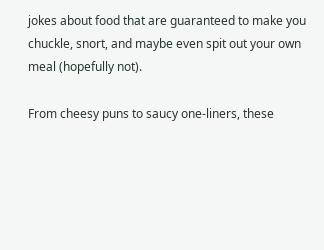jokes about food that are guaranteed to make you chuckle, snort, and maybe even spit out your own meal (hopefully not).

From cheesy puns to saucy one-liners, these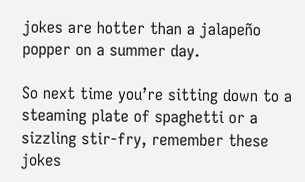jokes are hotter than a jalapeño popper on a summer day.

So next time you’re sitting down to a steaming plate of spaghetti or a sizzling stir-fry, remember these jokes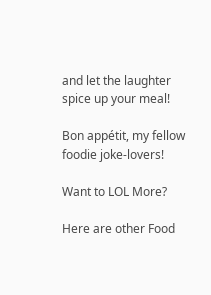and let the laughter spice up your meal!

Bon appétit, my fellow foodie joke-lovers!

Want to LOL More?

Here are other Food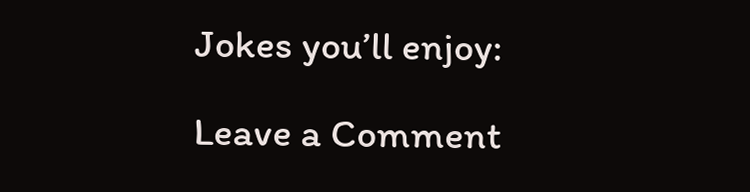Jokes you’ll enjoy:

Leave a Comment